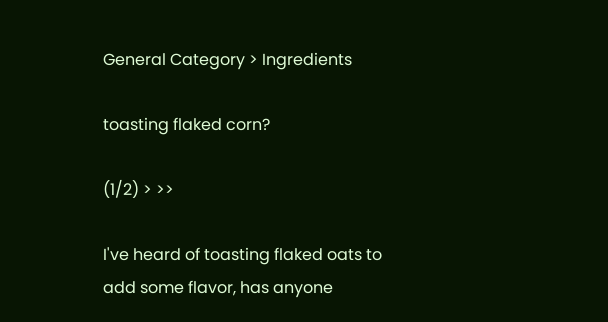General Category > Ingredients

toasting flaked corn?

(1/2) > >>

I've heard of toasting flaked oats to add some flavor, has anyone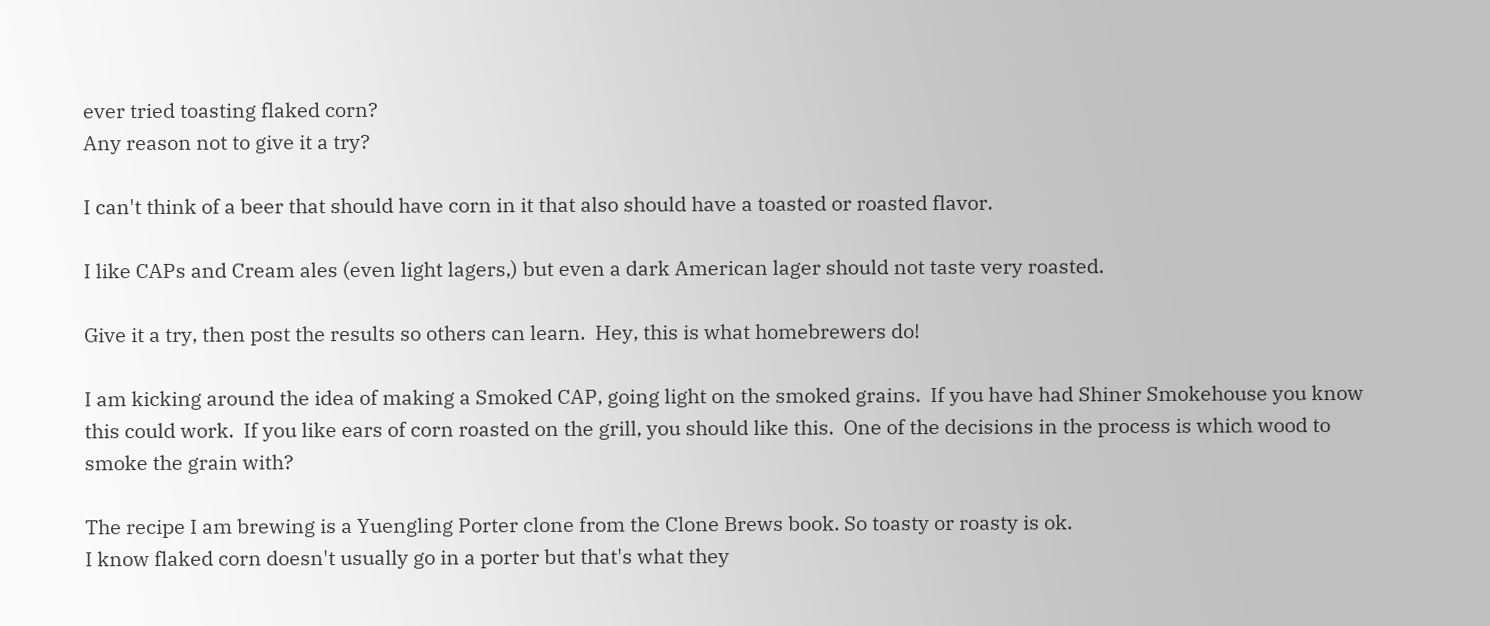ever tried toasting flaked corn?
Any reason not to give it a try?

I can't think of a beer that should have corn in it that also should have a toasted or roasted flavor.

I like CAPs and Cream ales (even light lagers,) but even a dark American lager should not taste very roasted.

Give it a try, then post the results so others can learn.  Hey, this is what homebrewers do!

I am kicking around the idea of making a Smoked CAP, going light on the smoked grains.  If you have had Shiner Smokehouse you know this could work.  If you like ears of corn roasted on the grill, you should like this.  One of the decisions in the process is which wood to smoke the grain with?

The recipe I am brewing is a Yuengling Porter clone from the Clone Brews book. So toasty or roasty is ok.
I know flaked corn doesn't usually go in a porter but that's what they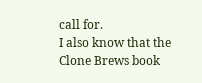call for.
I also know that the Clone Brews book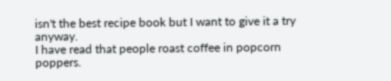isn't the best recipe book but I want to give it a try anyway.
I have read that people roast coffee in popcorn poppers.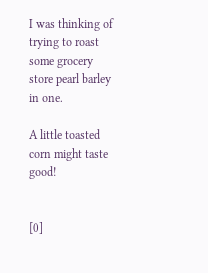I was thinking of trying to roast some grocery store pearl barley in one.

A little toasted corn might taste good!


[0]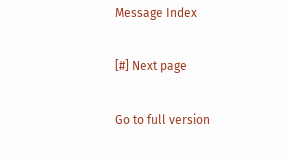Message Index

[#] Next page

Go to full version